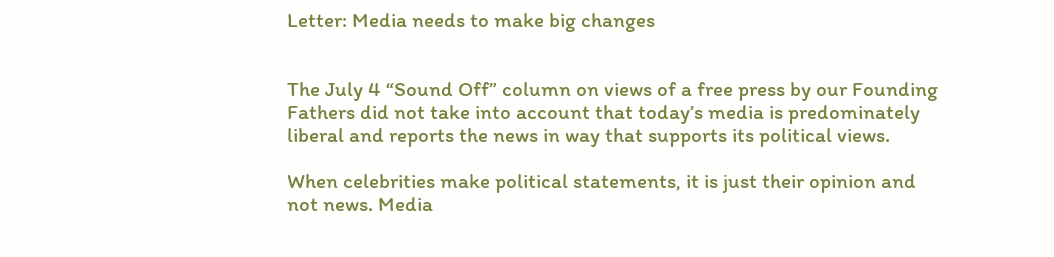Letter: Media needs to make big changes


The July 4 “Sound Off” column on views of a free press by our Founding Fathers did not take into account that today’s media is predominately liberal and reports the news in way that supports its political views.

When celebrities make political statements, it is just their opinion and not news. Media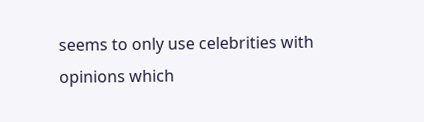seems to only use celebrities with opinions which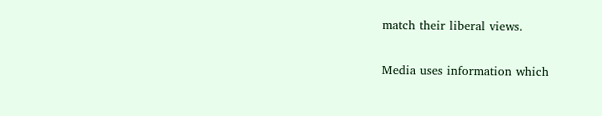match their liberal views.

Media uses information which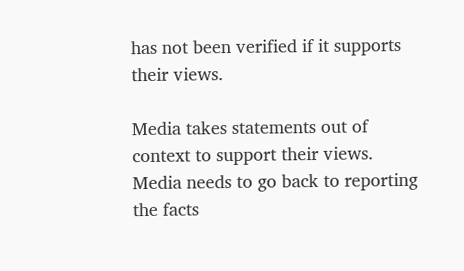has not been verified if it supports their views.

Media takes statements out of context to support their views. Media needs to go back to reporting the facts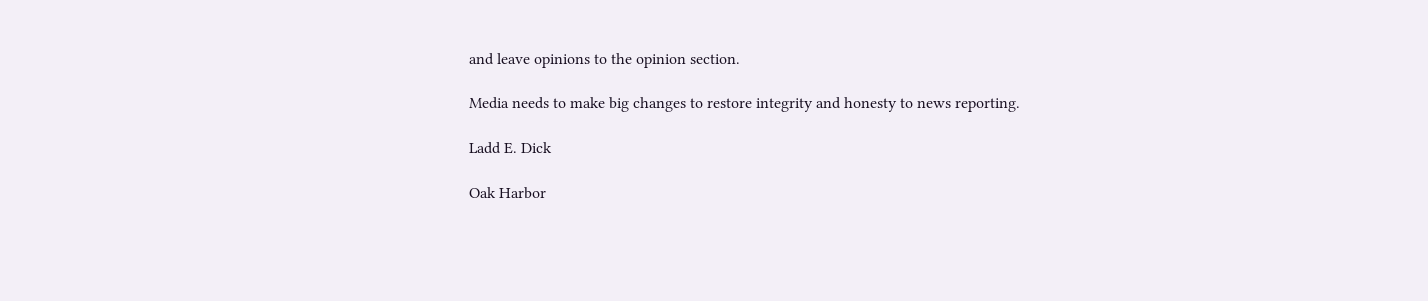and leave opinions to the opinion section.

Media needs to make big changes to restore integrity and honesty to news reporting.

Ladd E. Dick

Oak Harbor